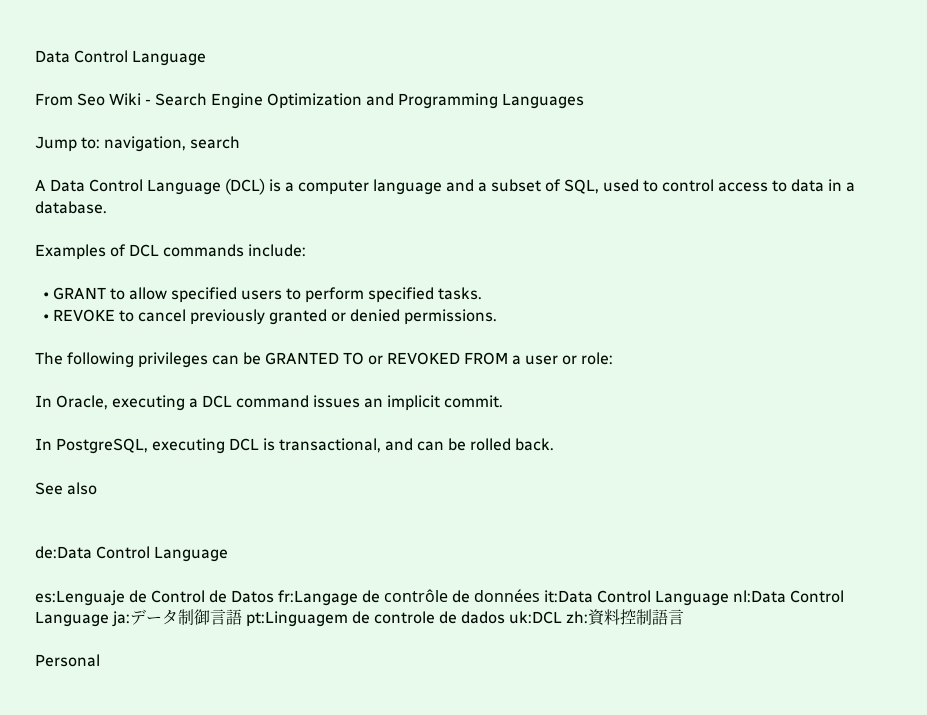Data Control Language

From Seo Wiki - Search Engine Optimization and Programming Languages

Jump to: navigation, search

A Data Control Language (DCL) is a computer language and a subset of SQL, used to control access to data in a database.

Examples of DCL commands include:

  • GRANT to allow specified users to perform specified tasks.
  • REVOKE to cancel previously granted or denied permissions.

The following privileges can be GRANTED TO or REVOKED FROM a user or role:

In Oracle, executing a DCL command issues an implicit commit.

In PostgreSQL, executing DCL is transactional, and can be rolled back.

See also


de:Data Control Language

es:Lenguaje de Control de Datos fr:Langage de contrôle de données it:Data Control Language nl:Data Control Language ja:データ制御言語 pt:Linguagem de controle de dados uk:DCL zh:資料控制語言

Personal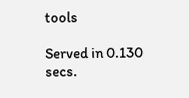tools

Served in 0.130 secs.